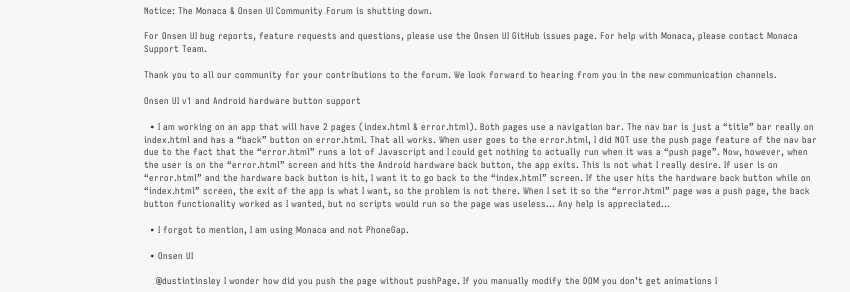Notice: The Monaca & Onsen UI Community Forum is shutting down.

For Onsen UI bug reports, feature requests and questions, please use the Onsen UI GitHub issues page. For help with Monaca, please contact Monaca Support Team.

Thank you to all our community for your contributions to the forum. We look forward to hearing from you in the new communication channels.

Onsen UI v1 and Android hardware button support

  • I am working on an app that will have 2 pages (index.html & error.html). Both pages use a navigation bar. The nav bar is just a “title” bar really on index.html and has a “back” button on error.html. That all works. When user goes to the error.html, I did NOT use the push page feature of the nav bar due to the fact that the “error.html” runs a lot of Javascript and I could get nothing to actually run when it was a “push page”. Now, however, when the user is on the “error.html” screen and hits the Android hardware back button, the app exits. This is not what I really desire. If user is on “error.html” and the hardware back button is hit, I want it to go back to the “index.html” screen. If the user hits the hardware back button while on “index.html” screen, the exit of the app is what I want, so the problem is not there. When I set it so the “error.html” page was a push page, the back button functionality worked as I wanted, but no scripts would run so the page was useless… Any help is appreciated…

  • I forgot to mention, I am using Monaca and not PhoneGap.

  • Onsen UI

    @dustintinsley I wonder how did you push the page without pushPage. If you manually modify the DOM you don’t get animations I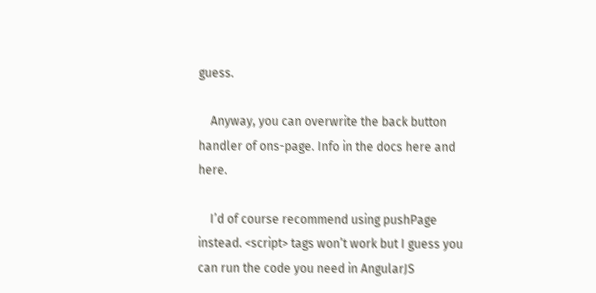guess.

    Anyway, you can overwrite the back button handler of ons-page. Info in the docs here and here.

    I’d of course recommend using pushPage instead. <script> tags won’t work but I guess you can run the code you need in AngularJS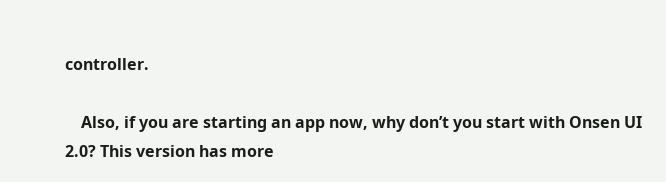controller.

    Also, if you are starting an app now, why don’t you start with Onsen UI 2.0? This version has more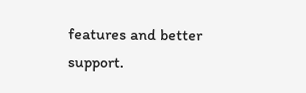features and better support.